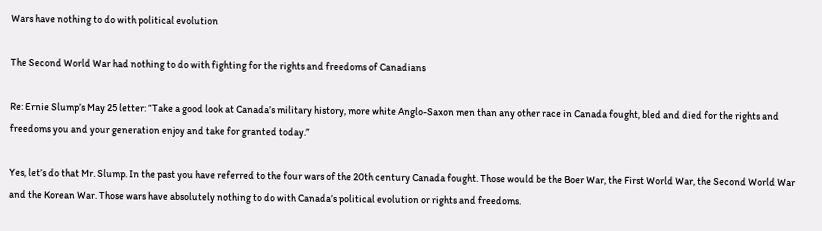Wars have nothing to do with political evolution

The Second World War had nothing to do with fighting for the rights and freedoms of Canadians

Re: Ernie Slump’s May 25 letter: “Take a good look at Canada’s military history, more white Anglo-Saxon men than any other race in Canada fought, bled and died for the rights and freedoms you and your generation enjoy and take for granted today.”

Yes, let’s do that Mr. Slump. In the past you have referred to the four wars of the 20th century Canada fought. Those would be the Boer War, the First World War, the Second World War and the Korean War. Those wars have absolutely nothing to do with Canada’s political evolution or rights and freedoms.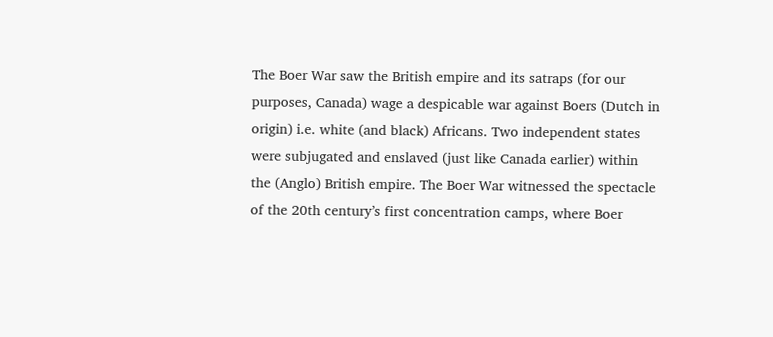The Boer War saw the British empire and its satraps (for our purposes, Canada) wage a despicable war against Boers (Dutch in origin) i.e. white (and black) Africans. Two independent states  were subjugated and enslaved (just like Canada earlier) within the (Anglo) British empire. The Boer War witnessed the spectacle of the 20th century’s first concentration camps, where Boer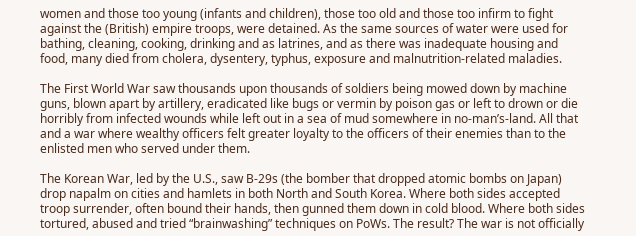women and those too young (infants and children), those too old and those too infirm to fight against the (British) empire troops, were detained. As the same sources of water were used for bathing, cleaning, cooking, drinking and as latrines, and as there was inadequate housing and food, many died from cholera, dysentery, typhus, exposure and malnutrition-related maladies.

The First World War saw thousands upon thousands of soldiers being mowed down by machine guns, blown apart by artillery, eradicated like bugs or vermin by poison gas or left to drown or die horribly from infected wounds while left out in a sea of mud somewhere in no-man’s-land. All that and a war where wealthy officers felt greater loyalty to the officers of their enemies than to the enlisted men who served under them.

The Korean War, led by the U.S., saw B-29s (the bomber that dropped atomic bombs on Japan) drop napalm on cities and hamlets in both North and South Korea. Where both sides accepted troop surrender, often bound their hands, then gunned them down in cold blood. Where both sides tortured, abused and tried “brainwashing” techniques on PoWs. The result? The war is not officially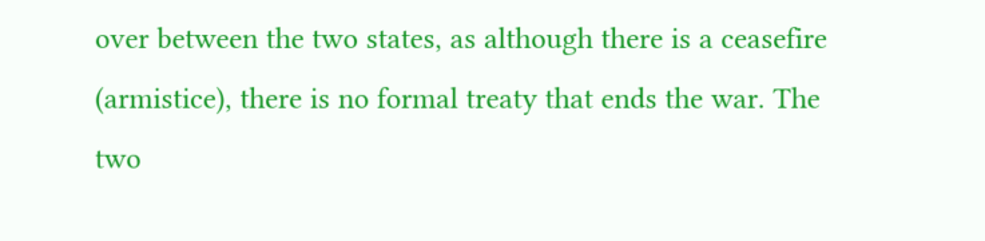over between the two states, as although there is a ceasefire (armistice), there is no formal treaty that ends the war. The two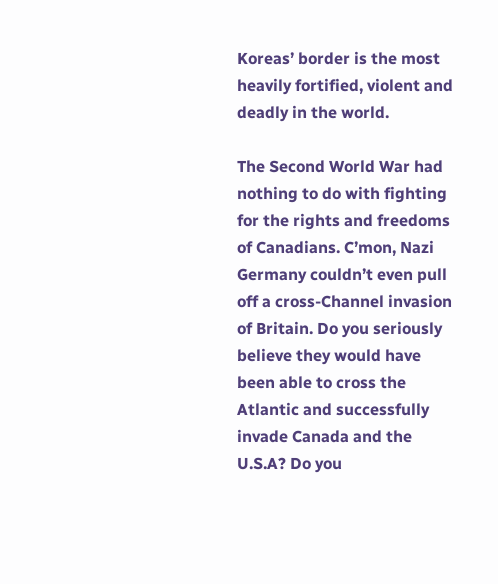Koreas’ border is the most heavily fortified, violent and deadly in the world.

The Second World War had nothing to do with fighting for the rights and freedoms of Canadians. C’mon, Nazi Germany couldn’t even pull off a cross-Channel invasion of Britain. Do you seriously believe they would have been able to cross the Atlantic and successfully invade Canada and the U.S.A? Do you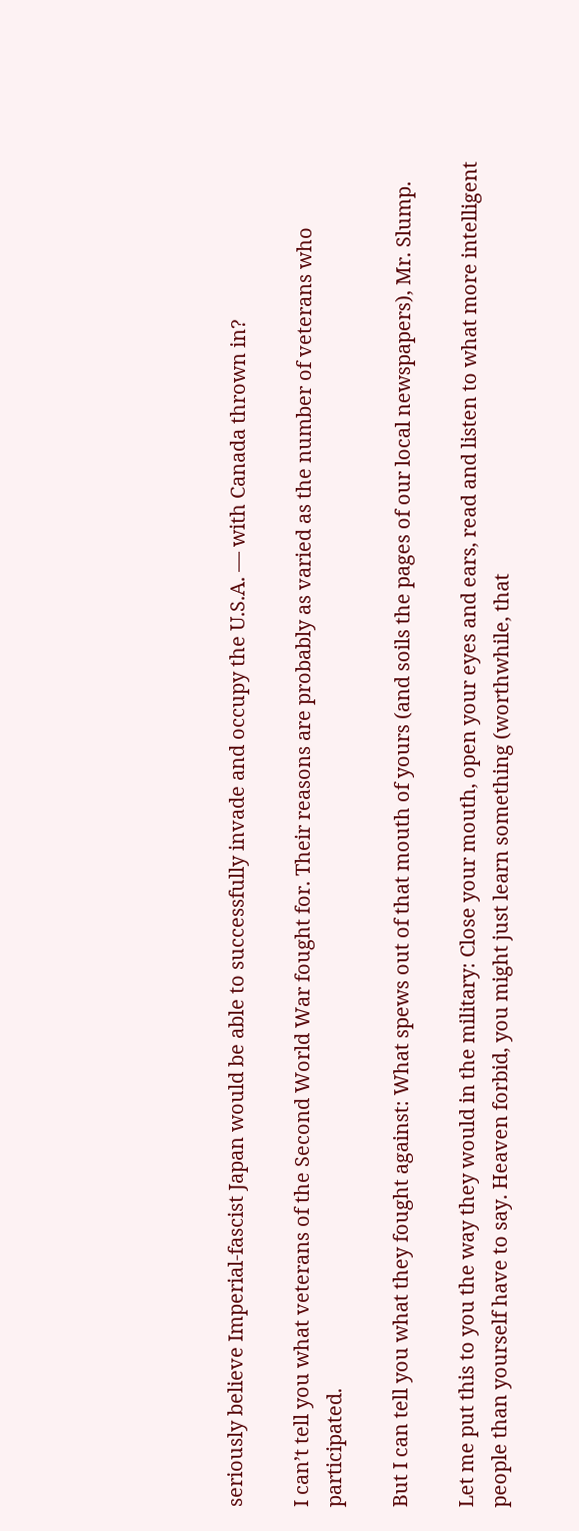seriously believe Imperial-fascist Japan would be able to successfully invade and occupy the U.S.A. — with Canada thrown in?

I can’t tell you what veterans of the Second World War fought for. Their reasons are probably as varied as the number of veterans who participated.

But I can tell you what they fought against: What spews out of that mouth of yours (and soils the pages of our local newspapers), Mr. Slump.

Let me put this to you the way they would in the military: Close your mouth, open your eyes and ears, read and listen to what more intelligent people than yourself have to say. Heaven forbid, you might just learn something (worthwhile, that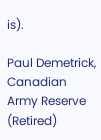is).

Paul Demetrick, Canadian Army Reserve (Retired)